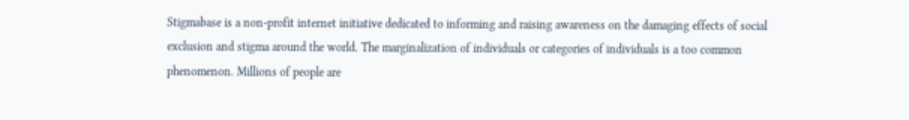Stigmabase is a non-profit internet initiative dedicated to informing and raising awareness on the damaging effects of social exclusion and stigma around the world. The marginalization of individuals or categories of individuals is a too common phenomenon. Millions of people are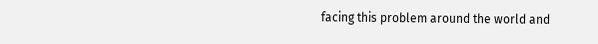facing this problem around the world and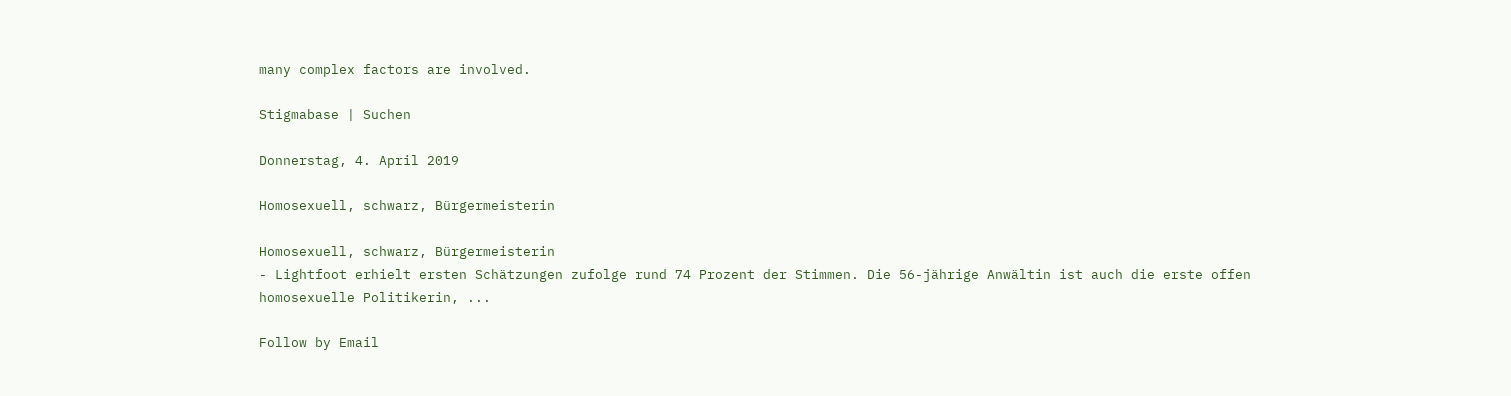many complex factors are involved.

Stigmabase | Suchen

Donnerstag, 4. April 2019

Homosexuell, schwarz, Bürgermeisterin

Homosexuell, schwarz, Bürgermeisterin
- Lightfoot erhielt ersten Schätzungen zufolge rund 74 Prozent der Stimmen. Die 56-jährige Anwältin ist auch die erste offen homosexuelle Politikerin, ...

Follow by Email